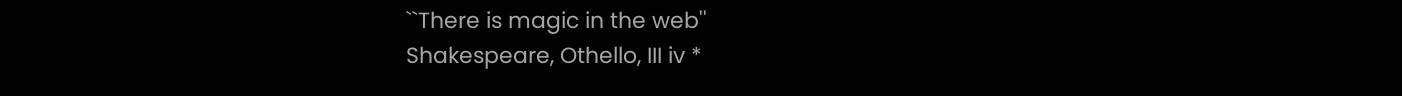``There is magic in the web''
Shakespeare, Othello, III iv *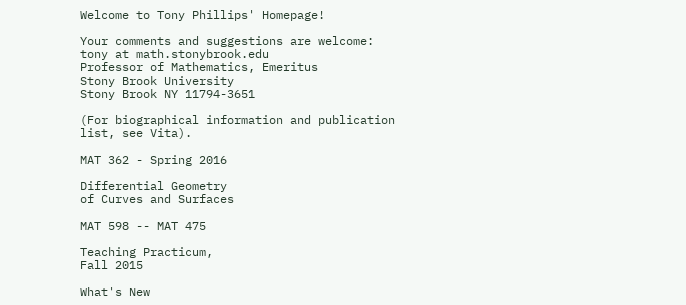Welcome to Tony Phillips' Homepage!

Your comments and suggestions are welcome:
tony at math.stonybrook.edu
Professor of Mathematics, Emeritus
Stony Brook University
Stony Brook NY 11794-3651

(For biographical information and publication list, see Vita).

MAT 362 - Spring 2016

Differential Geometry
of Curves and Surfaces

MAT 598 -- MAT 475

Teaching Practicum,
Fall 2015

What's New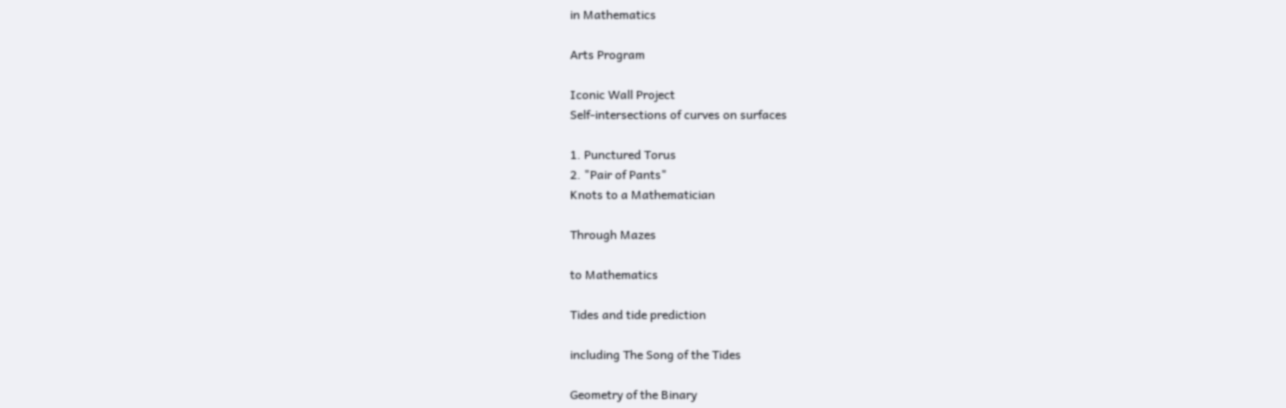in Mathematics

Arts Program

Iconic Wall Project
Self-intersections of curves on surfaces

1. Punctured Torus
2. "Pair of Pants"
Knots to a Mathematician

Through Mazes

to Mathematics

Tides and tide prediction

including The Song of the Tides

Geometry of the Binary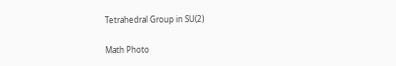Tetrahedral Group in SU(2)

Math Photo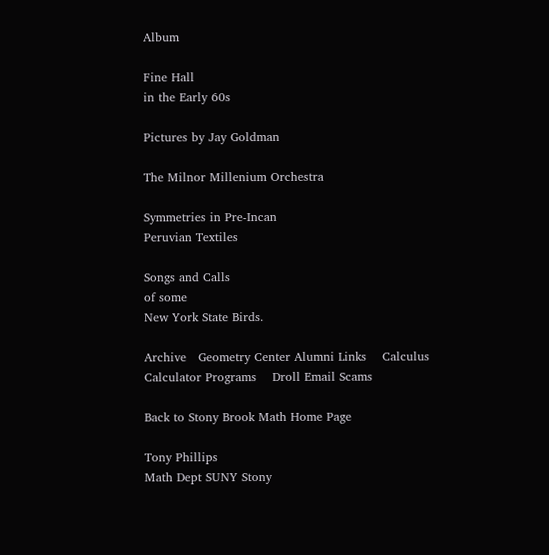Album

Fine Hall
in the Early 60s

Pictures by Jay Goldman

The Milnor Millenium Orchestra

Symmetries in Pre-Incan
Peruvian Textiles

Songs and Calls
of some
New York State Birds.

Archive   Geometry Center Alumni Links    Calculus Calculator Programs    Droll Email Scams

Back to Stony Brook Math Home Page

Tony Phillips
Math Dept SUNY Stony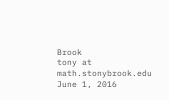Brook
tony at math.stonybrook.edu
June 1, 2016